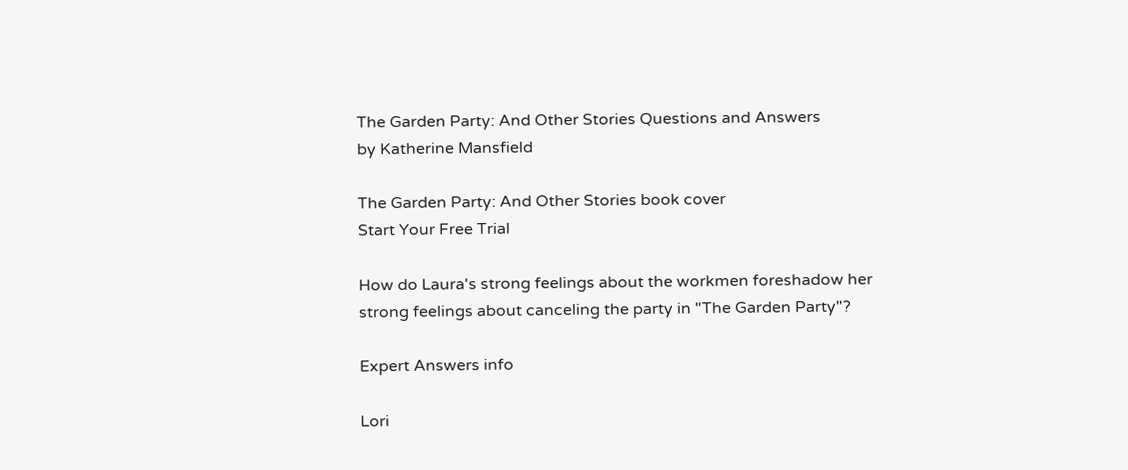The Garden Party: And Other Stories Questions and Answers
by Katherine Mansfield

The Garden Party: And Other Stories book cover
Start Your Free Trial

How do Laura's strong feelings about the workmen foreshadow her strong feelings about canceling the party in "The Garden Party"?

Expert Answers info

Lori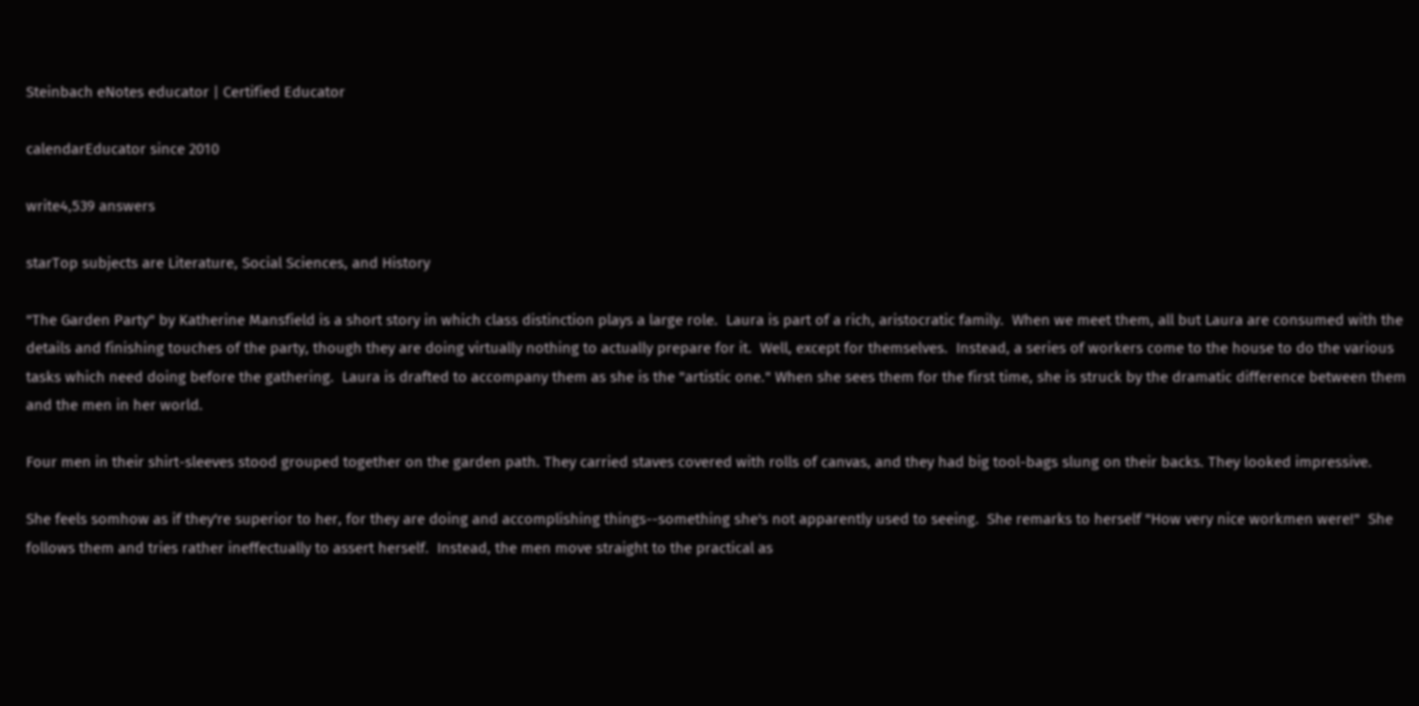Steinbach eNotes educator | Certified Educator

calendarEducator since 2010

write4,539 answers

starTop subjects are Literature, Social Sciences, and History

"The Garden Party" by Katherine Mansfield is a short story in which class distinction plays a large role.  Laura is part of a rich, aristocratic family.  When we meet them, all but Laura are consumed with the details and finishing touches of the party, though they are doing virtually nothing to actually prepare for it.  Well, except for themselves.  Instead, a series of workers come to the house to do the various tasks which need doing before the gathering.  Laura is drafted to accompany them as she is the "artistic one." When she sees them for the first time, she is struck by the dramatic difference between them and the men in her world.

Four men in their shirt-sleeves stood grouped together on the garden path. They carried staves covered with rolls of canvas, and they had big tool-bags slung on their backs. They looked impressive.

She feels somhow as if they're superior to her, for they are doing and accomplishing things--something she's not apparently used to seeing.  She remarks to herself "How very nice workmen were!"  She follows them and tries rather ineffectually to assert herself.  Instead, the men move straight to the practical as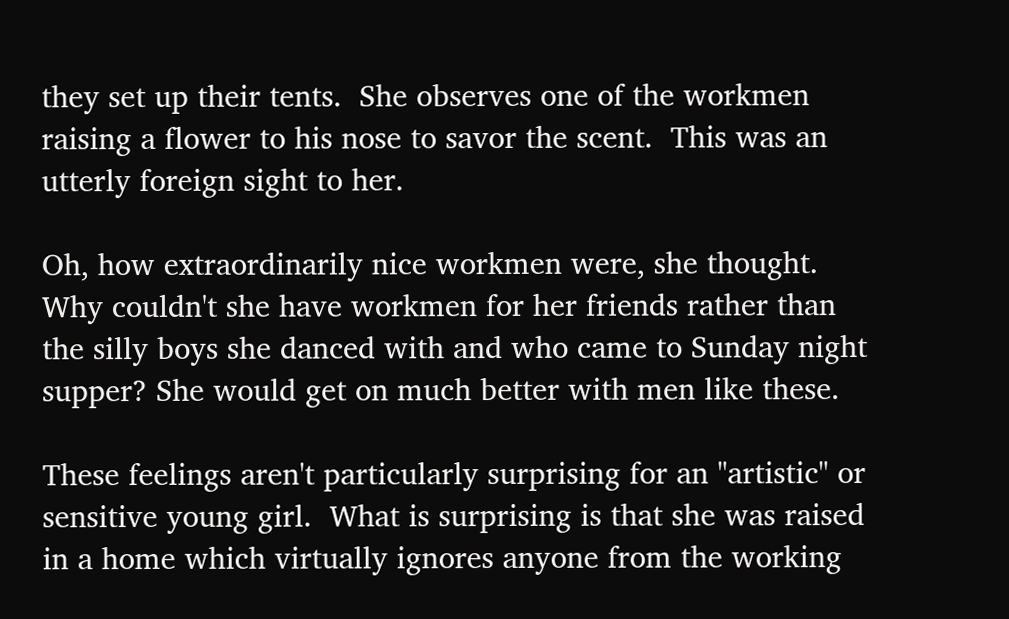they set up their tents.  She observes one of the workmen raising a flower to his nose to savor the scent.  This was an utterly foreign sight to her.

Oh, how extraordinarily nice workmen were, she thought. Why couldn't she have workmen for her friends rather than the silly boys she danced with and who came to Sunday night supper? She would get on much better with men like these.

These feelings aren't particularly surprising for an "artistic" or sensitive young girl.  What is surprising is that she was raised in a home which virtually ignores anyone from the working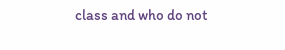class and who do not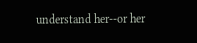understand her--or her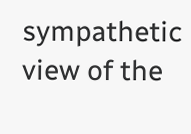sympathetic view of the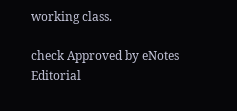working class.

check Approved by eNotes Editorial